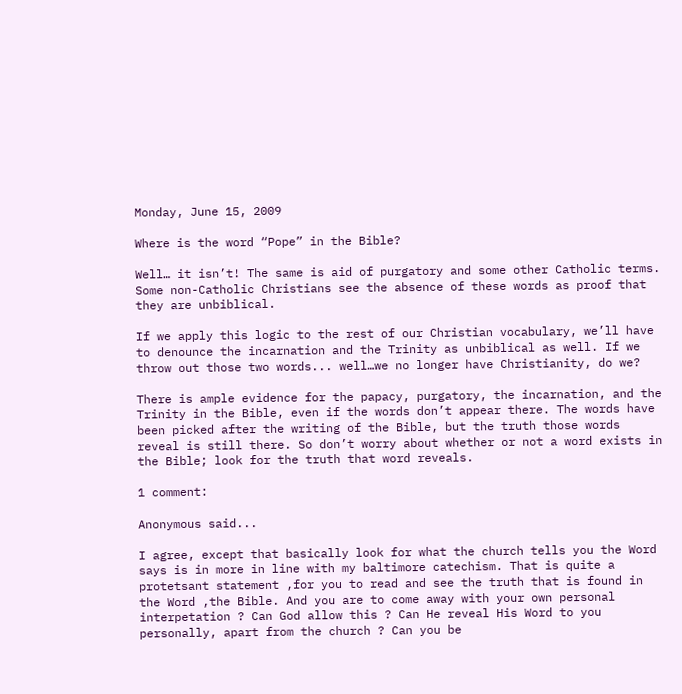Monday, June 15, 2009

Where is the word “Pope” in the Bible?

Well… it isn’t! The same is aid of purgatory and some other Catholic terms. Some non-Catholic Christians see the absence of these words as proof that they are unbiblical.

If we apply this logic to the rest of our Christian vocabulary, we’ll have to denounce the incarnation and the Trinity as unbiblical as well. If we throw out those two words... well…we no longer have Christianity, do we?

There is ample evidence for the papacy, purgatory, the incarnation, and the Trinity in the Bible, even if the words don’t appear there. The words have been picked after the writing of the Bible, but the truth those words reveal is still there. So don’t worry about whether or not a word exists in the Bible; look for the truth that word reveals.

1 comment:

Anonymous said...

I agree, except that basically look for what the church tells you the Word says is in more in line with my baltimore catechism. That is quite a protetsant statement ,for you to read and see the truth that is found in the Word ,the Bible. And you are to come away with your own personal interpetation ? Can God allow this ? Can He reveal His Word to you personally, apart from the church ? Can you be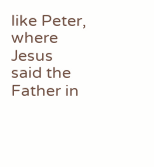like Peter, where Jesus said the Father in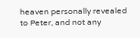heaven personally revealed to Peter, and not any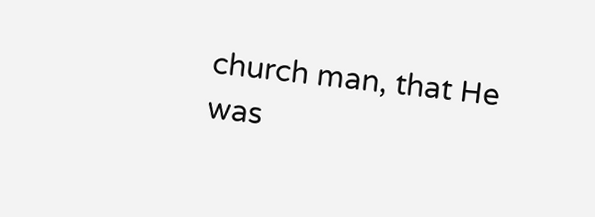church man, that He was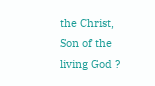the Christ, Son of the living God ?